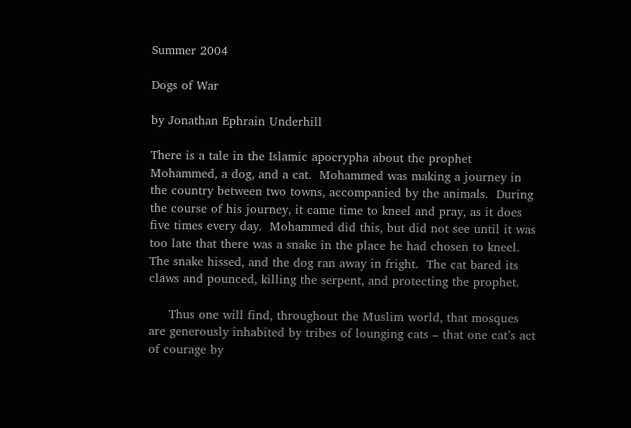Summer 2004

Dogs of War

by Jonathan Ephrain Underhill

There is a tale in the Islamic apocrypha about the prophet Mohammed, a dog, and a cat.  Mohammed was making a journey in the country between two towns, accompanied by the animals.  During the course of his journey, it came time to kneel and pray, as it does five times every day.  Mohammed did this, but did not see until it was too late that there was a snake in the place he had chosen to kneel.  The snake hissed, and the dog ran away in fright.  The cat bared its claws and pounced, killing the serpent, and protecting the prophet.

     Thus one will find, throughout the Muslim world, that mosques are generously inhabited by tribes of lounging cats – that one cat’s act of courage by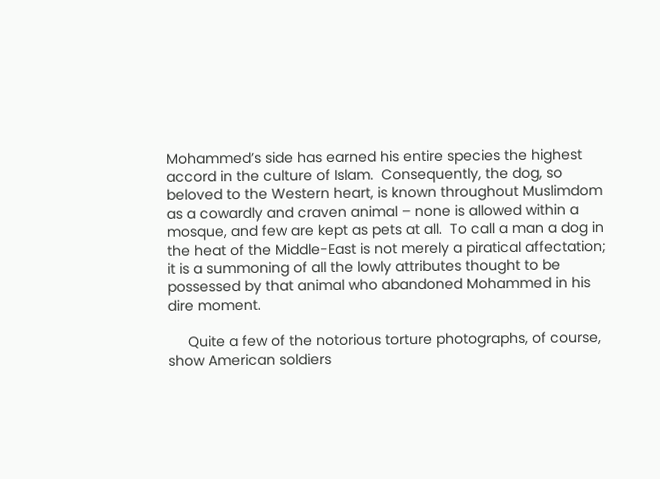Mohammed’s side has earned his entire species the highest accord in the culture of Islam.  Consequently, the dog, so beloved to the Western heart, is known throughout Muslimdom as a cowardly and craven animal – none is allowed within a mosque, and few are kept as pets at all.  To call a man a dog in the heat of the Middle-East is not merely a piratical affectation; it is a summoning of all the lowly attributes thought to be possessed by that animal who abandoned Mohammed in his dire moment.

     Quite a few of the notorious torture photographs, of course, show American soldiers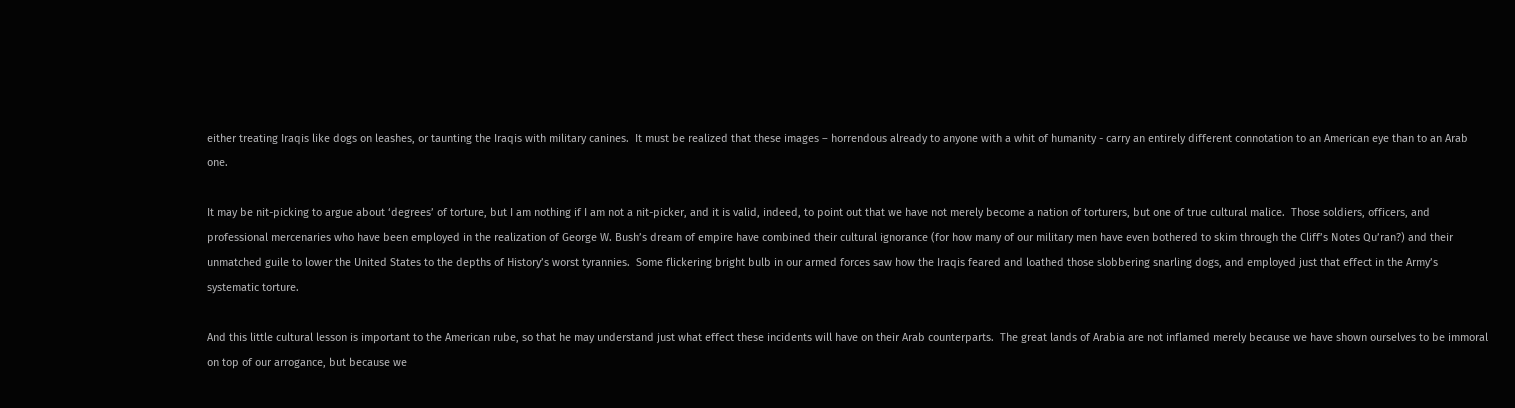either treating Iraqis like dogs on leashes, or taunting the Iraqis with military canines.  It must be realized that these images – horrendous already to anyone with a whit of humanity - carry an entirely different connotation to an American eye than to an Arab one.

It may be nit-picking to argue about ‘degrees’ of torture, but I am nothing if I am not a nit-picker, and it is valid, indeed, to point out that we have not merely become a nation of torturers, but one of true cultural malice.  Those soldiers, officers, and professional mercenaries who have been employed in the realization of George W. Bush’s dream of empire have combined their cultural ignorance (for how many of our military men have even bothered to skim through the Cliff’s Notes Qu’ran?) and their unmatched guile to lower the United States to the depths of History’s worst tyrannies.  Some flickering bright bulb in our armed forces saw how the Iraqis feared and loathed those slobbering snarling dogs, and employed just that effect in the Army’s systematic torture.

And this little cultural lesson is important to the American rube, so that he may understand just what effect these incidents will have on their Arab counterparts.  The great lands of Arabia are not inflamed merely because we have shown ourselves to be immoral on top of our arrogance, but because we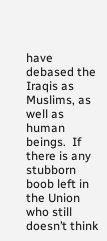have debased the Iraqis as Muslims, as well as human beings.  If there is any stubborn boob left in the Union who still doesn’t think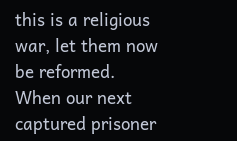this is a religious war, let them now be reformed.  When our next captured prisoner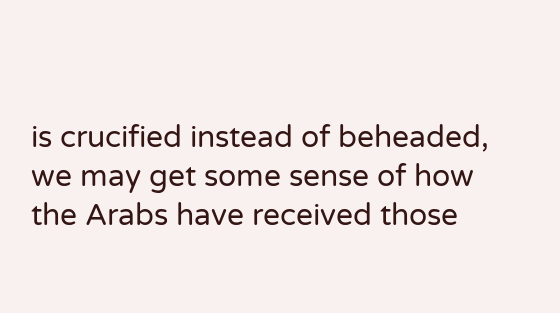is crucified instead of beheaded, we may get some sense of how the Arabs have received those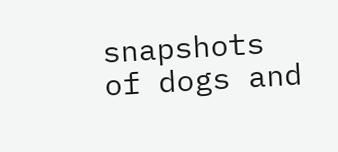snapshots of dogs and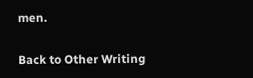men.

Back to Other Writing